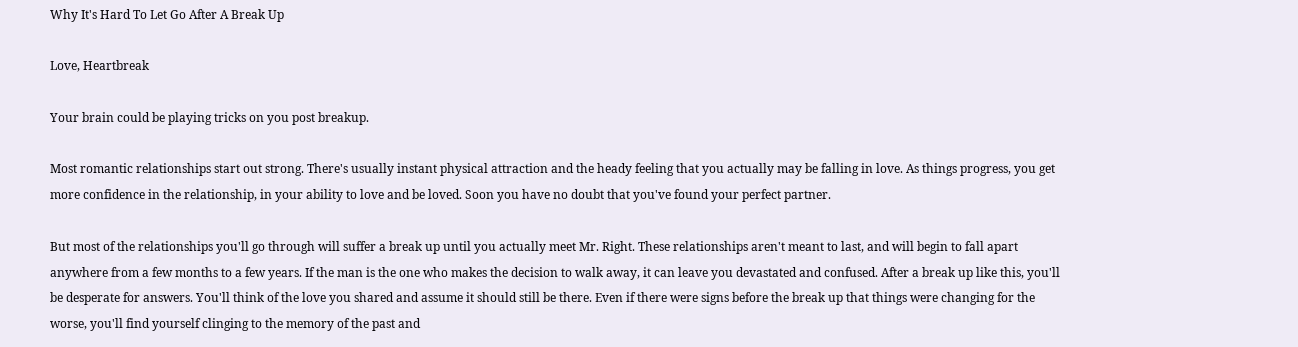Why It's Hard To Let Go After A Break Up

Love, Heartbreak

Your brain could be playing tricks on you post breakup.

Most romantic relationships start out strong. There's usually instant physical attraction and the heady feeling that you actually may be falling in love. As things progress, you get more confidence in the relationship, in your ability to love and be loved. Soon you have no doubt that you've found your perfect partner.

But most of the relationships you'll go through will suffer a break up until you actually meet Mr. Right. These relationships aren't meant to last, and will begin to fall apart anywhere from a few months to a few years. If the man is the one who makes the decision to walk away, it can leave you devastated and confused. After a break up like this, you'll be desperate for answers. You'll think of the love you shared and assume it should still be there. Even if there were signs before the break up that things were changing for the worse, you'll find yourself clinging to the memory of the past and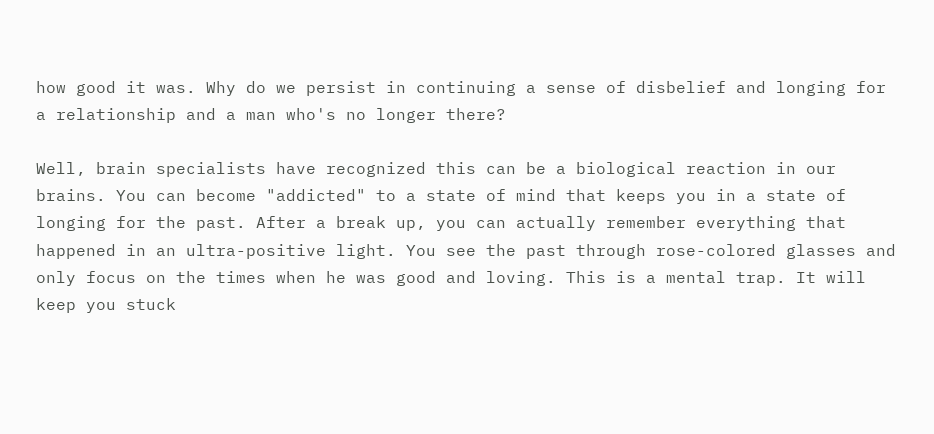how good it was. Why do we persist in continuing a sense of disbelief and longing for a relationship and a man who's no longer there?

Well, brain specialists have recognized this can be a biological reaction in our brains. You can become "addicted" to a state of mind that keeps you in a state of longing for the past. After a break up, you can actually remember everything that happened in an ultra-positive light. You see the past through rose-colored glasses and only focus on the times when he was good and loving. This is a mental trap. It will keep you stuck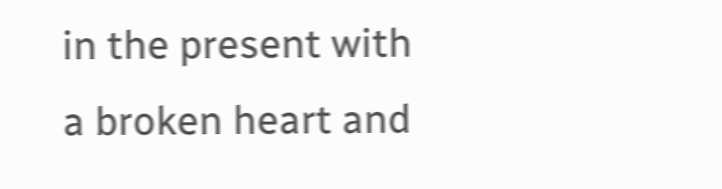in the present with a broken heart and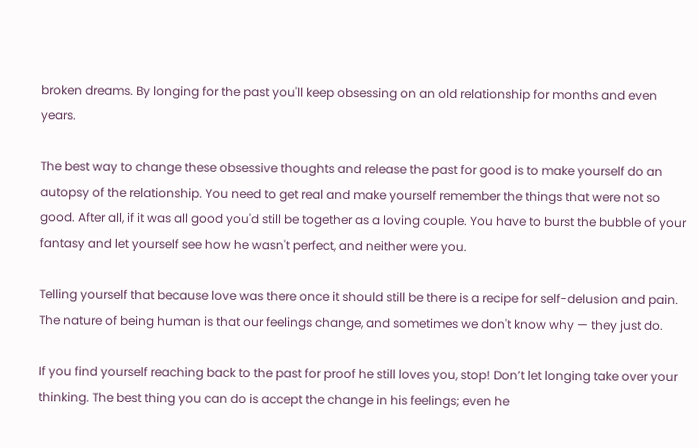broken dreams. By longing for the past you'll keep obsessing on an old relationship for months and even years.

The best way to change these obsessive thoughts and release the past for good is to make yourself do an autopsy of the relationship. You need to get real and make yourself remember the things that were not so good. After all, if it was all good you'd still be together as a loving couple. You have to burst the bubble of your fantasy and let yourself see how he wasn't perfect, and neither were you.

Telling yourself that because love was there once it should still be there is a recipe for self-delusion and pain. The nature of being human is that our feelings change, and sometimes we don't know why — they just do.

If you find yourself reaching back to the past for proof he still loves you, stop! Don’t let longing take over your thinking. The best thing you can do is accept the change in his feelings; even he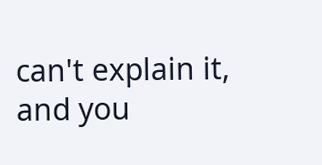can't explain it, and you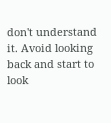don't understand it. Avoid looking back and start to look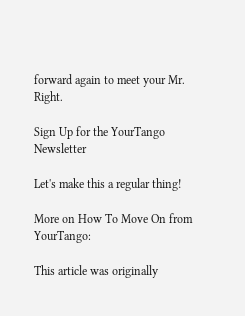forward again to meet your Mr. Right.

Sign Up for the YourTango Newsletter

Let's make this a regular thing!

More on How To Move On from YourTango:

This article was originally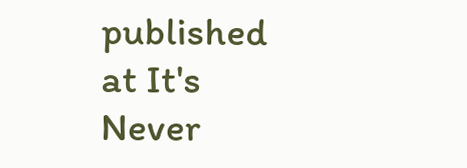published at It's Never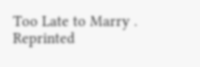Too Late to Marry . Reprinted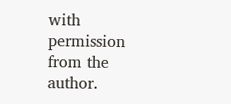with permission from the author.